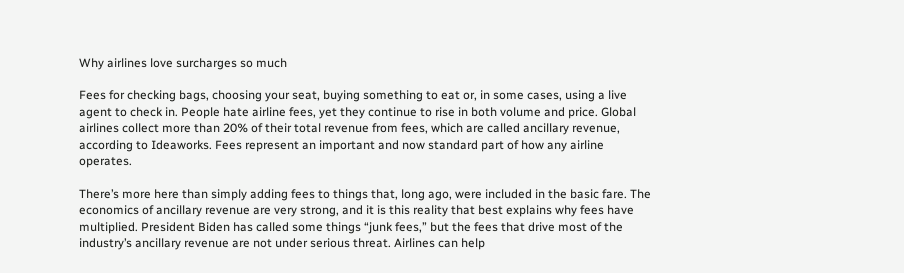Why airlines love surcharges so much

Fees for checking bags, choosing your seat, buying something to eat or, in some cases, using a live agent to check in. People hate airline fees, yet they continue to rise in both volume and price. Global airlines collect more than 20% of their total revenue from fees, which are called ancillary revenue, according to Ideaworks. Fees represent an important and now standard part of how any airline operates.

There’s more here than simply adding fees to things that, long ago, were included in the basic fare. The economics of ancillary revenue are very strong, and it is this reality that best explains why fees have multiplied. President Biden has called some things “junk fees,” but the fees that drive most of the industry’s ancillary revenue are not under serious threat. Airlines can help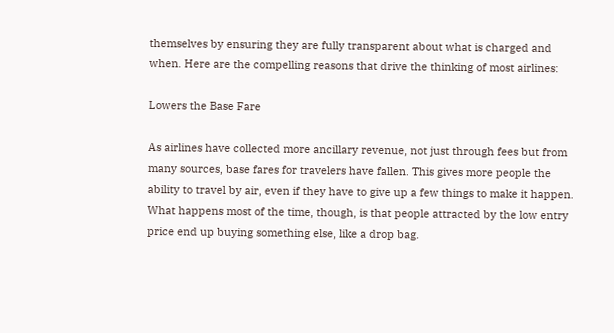themselves by ensuring they are fully transparent about what is charged and when. Here are the compelling reasons that drive the thinking of most airlines:

Lowers the Base Fare

As airlines have collected more ancillary revenue, not just through fees but from many sources, base fares for travelers have fallen. This gives more people the ability to travel by air, even if they have to give up a few things to make it happen. What happens most of the time, though, is that people attracted by the low entry price end up buying something else, like a drop bag.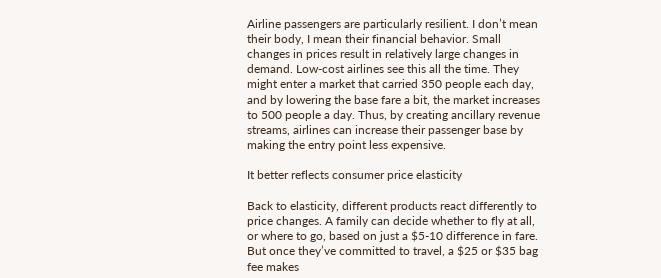Airline passengers are particularly resilient. I don’t mean their body, I mean their financial behavior. Small changes in prices result in relatively large changes in demand. Low-cost airlines see this all the time. They might enter a market that carried 350 people each day, and by lowering the base fare a bit, the market increases to 500 people a day. Thus, by creating ancillary revenue streams, airlines can increase their passenger base by making the entry point less expensive.

It better reflects consumer price elasticity

Back to elasticity, different products react differently to price changes. A family can decide whether to fly at all, or where to go, based on just a $5-10 difference in fare. But once they’ve committed to travel, a $25 or $35 bag fee makes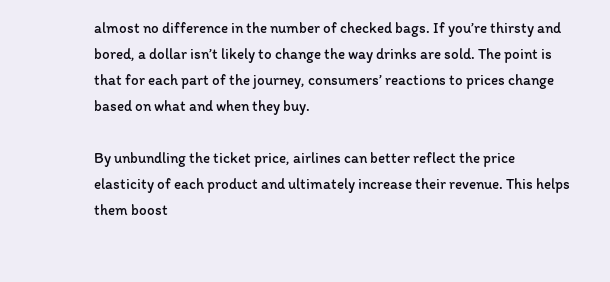almost no difference in the number of checked bags. If you’re thirsty and bored, a dollar isn’t likely to change the way drinks are sold. The point is that for each part of the journey, consumers’ reactions to prices change based on what and when they buy.

By unbundling the ticket price, airlines can better reflect the price elasticity of each product and ultimately increase their revenue. This helps them boost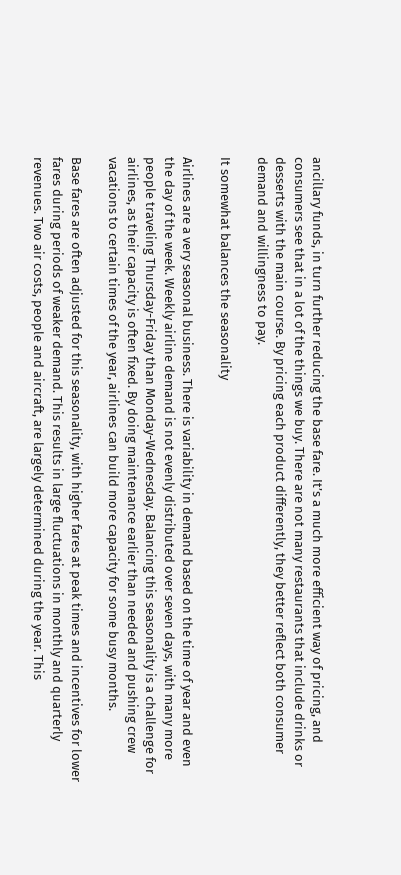ancillary funds, in turn further reducing the base fare. It’s a much more efficient way of pricing, and consumers see that in a lot of the things we buy. There are not many restaurants that include drinks or desserts with the main course. By pricing each product differently, they better reflect both consumer demand and willingness to pay.

It somewhat balances the seasonality

Airlines are a very seasonal business. There is variability in demand based on the time of year and even the day of the week. Weekly airline demand is not evenly distributed over seven days, with many more people traveling Thursday-Friday than Monday-Wednesday. Balancing this seasonality is a challenge for airlines, as their capacity is often fixed. By doing maintenance earlier than needed and pushing crew vacations to certain times of the year, airlines can build more capacity for some busy months.

Base fares are often adjusted for this seasonality, with higher fares at peak times and incentives for lower fares during periods of weaker demand. This results in large fluctuations in monthly and quarterly revenues. Two air costs, people and aircraft, are largely determined during the year. This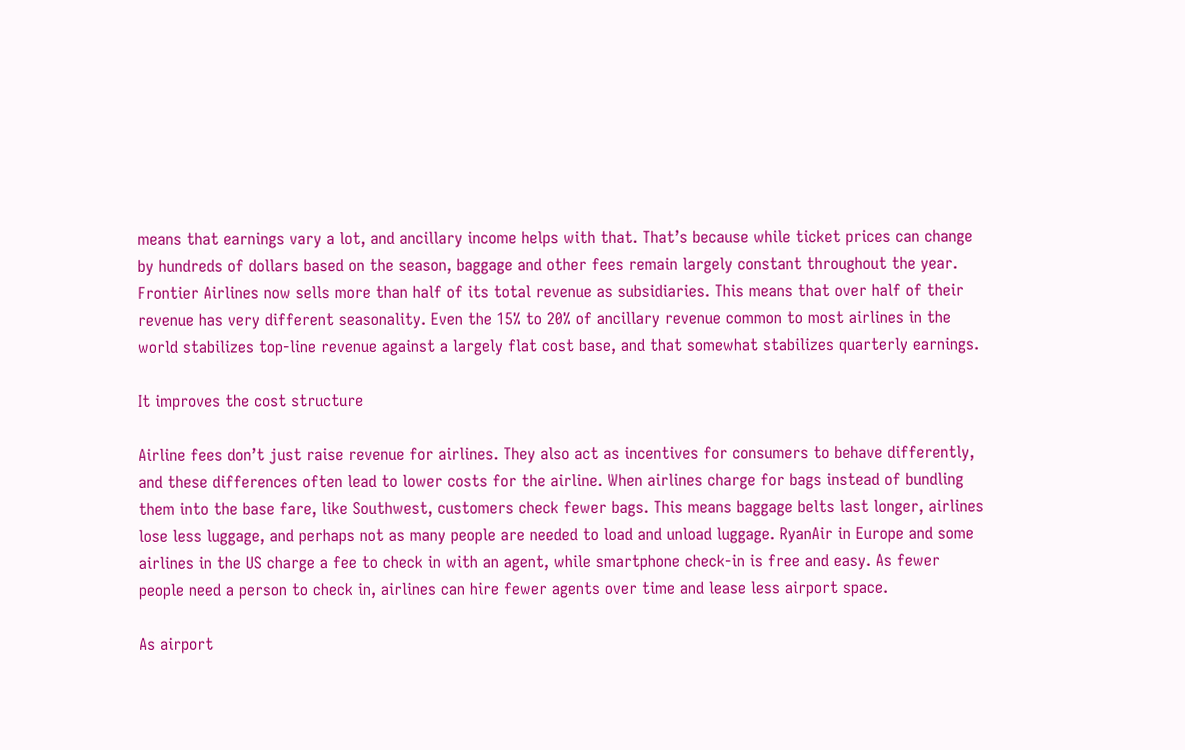means that earnings vary a lot, and ancillary income helps with that. That’s because while ticket prices can change by hundreds of dollars based on the season, baggage and other fees remain largely constant throughout the year. Frontier Airlines now sells more than half of its total revenue as subsidiaries. This means that over half of their revenue has very different seasonality. Even the 15% to 20% of ancillary revenue common to most airlines in the world stabilizes top-line revenue against a largely flat cost base, and that somewhat stabilizes quarterly earnings.

It improves the cost structure

Airline fees don’t just raise revenue for airlines. They also act as incentives for consumers to behave differently, and these differences often lead to lower costs for the airline. When airlines charge for bags instead of bundling them into the base fare, like Southwest, customers check fewer bags. This means baggage belts last longer, airlines lose less luggage, and perhaps not as many people are needed to load and unload luggage. RyanAir in Europe and some airlines in the US charge a fee to check in with an agent, while smartphone check-in is free and easy. As fewer people need a person to check in, airlines can hire fewer agents over time and lease less airport space.

As airport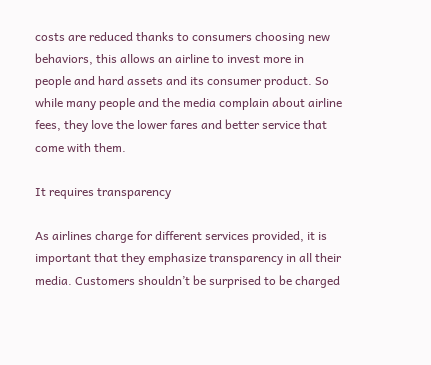costs are reduced thanks to consumers choosing new behaviors, this allows an airline to invest more in people and hard assets and its consumer product. So while many people and the media complain about airline fees, they love the lower fares and better service that come with them.

It requires transparency

As airlines charge for different services provided, it is important that they emphasize transparency in all their media. Customers shouldn’t be surprised to be charged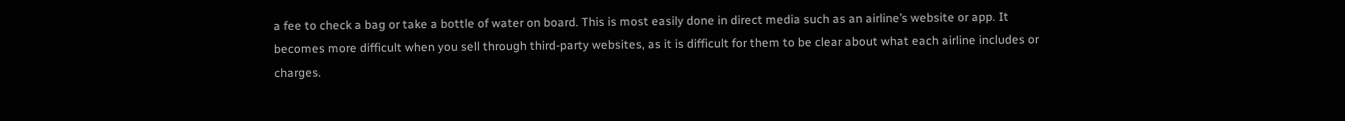a fee to check a bag or take a bottle of water on board. This is most easily done in direct media such as an airline’s website or app. It becomes more difficult when you sell through third-party websites, as it is difficult for them to be clear about what each airline includes or charges.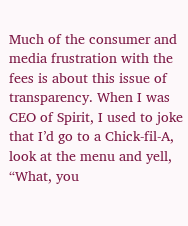Much of the consumer and media frustration with the fees is about this issue of transparency. When I was CEO of Spirit, I used to joke that I’d go to a Chick-fil-A, look at the menu and yell, “What, you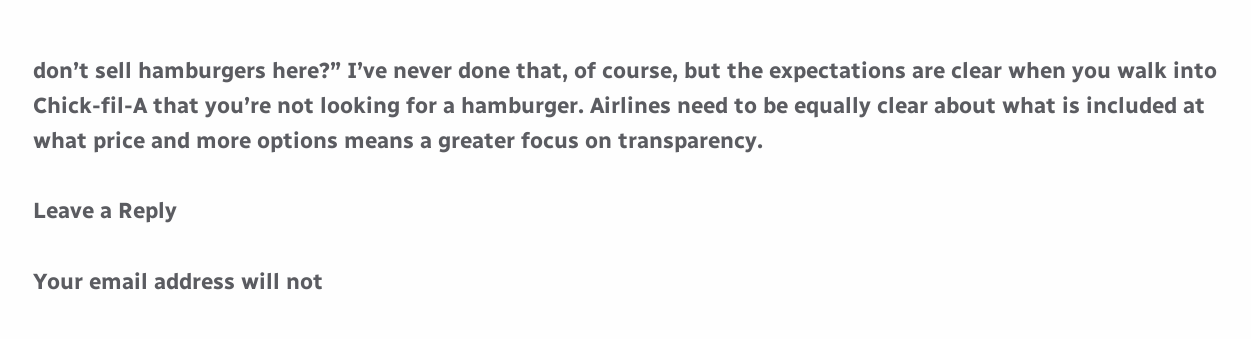don’t sell hamburgers here?” I’ve never done that, of course, but the expectations are clear when you walk into Chick-fil-A that you’re not looking for a hamburger. Airlines need to be equally clear about what is included at what price and more options means a greater focus on transparency.

Leave a Reply

Your email address will not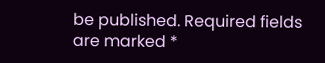be published. Required fields are marked *